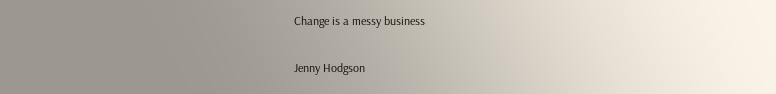Change is a messy business

Jenny Hodgson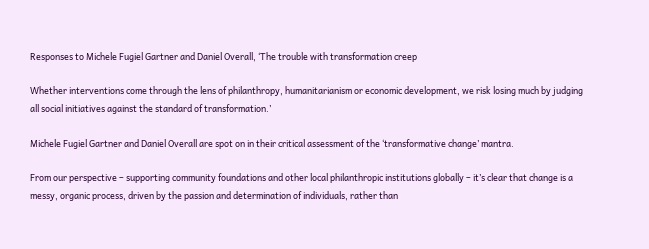Responses to Michele Fugiel Gartner and Daniel Overall, ‘The trouble with transformation creep

Whether interventions come through the lens of philanthropy, humanitarianism or economic development, we risk losing much by judging all social initiatives against the standard of transformation.’

Michele Fugiel Gartner and Daniel Overall are spot on in their critical assessment of the ‘transformative change’ mantra.

From our perspective – supporting community foundations and other local philanthropic institutions globally – it’s clear that change is a messy, organic process, driven by the passion and determination of individuals, rather than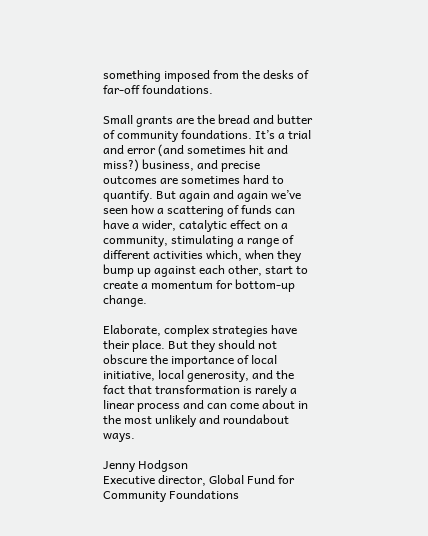something imposed from the desks of far-off foundations.

Small grants are the bread and butter of community foundations. It’s a trial and error (and sometimes hit and miss?) business, and precise outcomes are sometimes hard to quantify. But again and again we’ve seen how a scattering of funds can have a wider, catalytic effect on a community, stimulating a range of different activities which, when they bump up against each other, start to create a momentum for bottom-up change.

Elaborate, complex strategies have their place. But they should not obscure the importance of local initiative, local generosity, and the fact that transformation is rarely a linear process and can come about in the most unlikely and roundabout ways.

Jenny Hodgson
Executive director, Global Fund for Community Foundations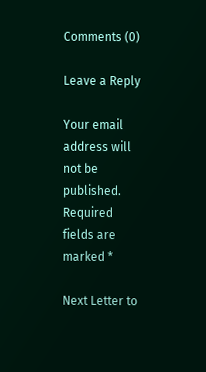Comments (0)

Leave a Reply

Your email address will not be published. Required fields are marked *

Next Letter to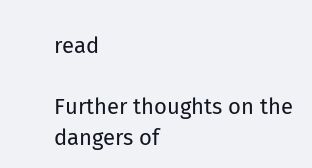read

Further thoughts on the dangers of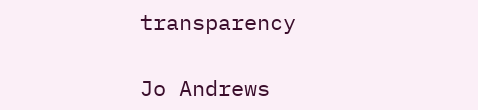transparency

Jo Andrews